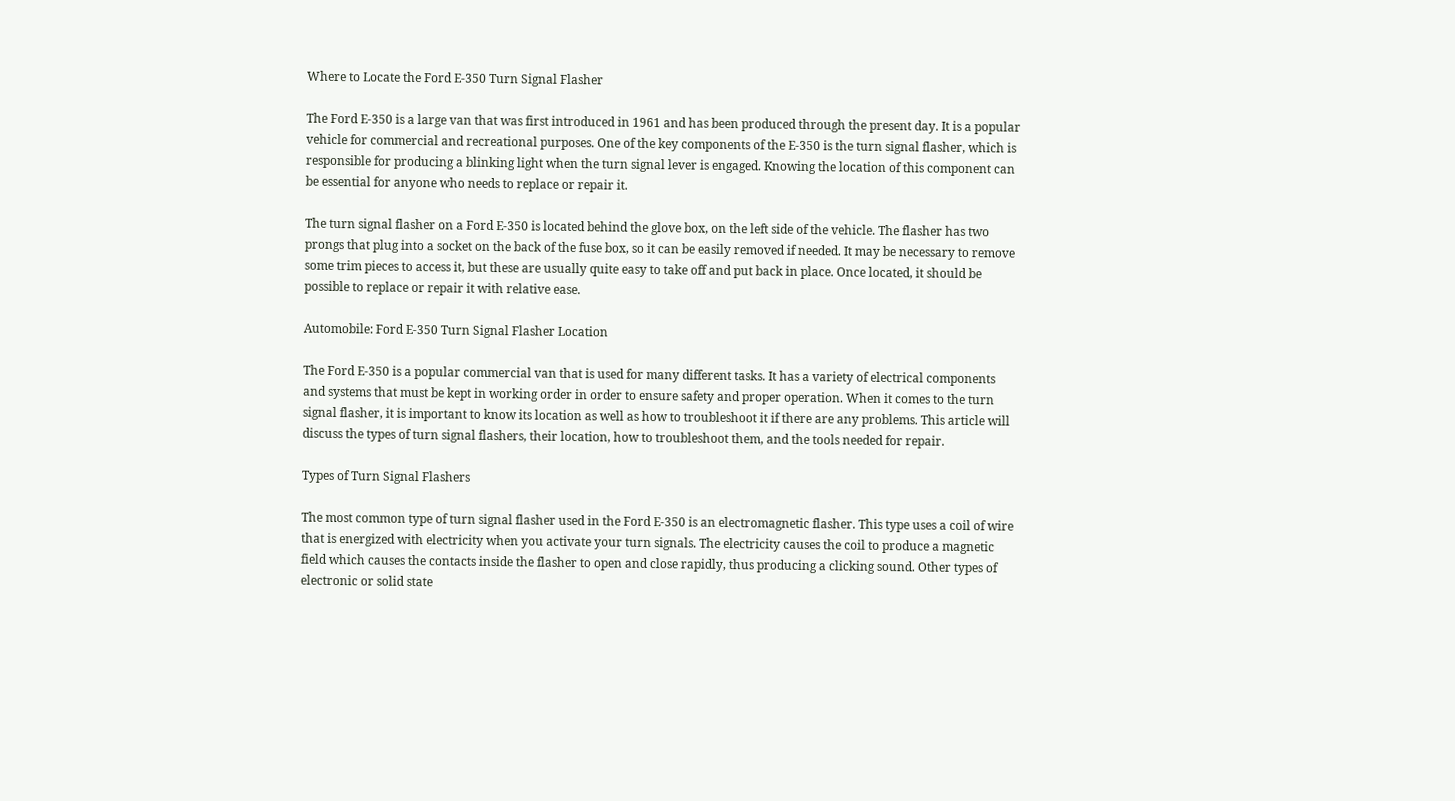Where to Locate the Ford E-350 Turn Signal Flasher

The Ford E-350 is a large van that was first introduced in 1961 and has been produced through the present day. It is a popular vehicle for commercial and recreational purposes. One of the key components of the E-350 is the turn signal flasher, which is responsible for producing a blinking light when the turn signal lever is engaged. Knowing the location of this component can be essential for anyone who needs to replace or repair it.

The turn signal flasher on a Ford E-350 is located behind the glove box, on the left side of the vehicle. The flasher has two prongs that plug into a socket on the back of the fuse box, so it can be easily removed if needed. It may be necessary to remove some trim pieces to access it, but these are usually quite easy to take off and put back in place. Once located, it should be possible to replace or repair it with relative ease.

Automobile: Ford E-350 Turn Signal Flasher Location

The Ford E-350 is a popular commercial van that is used for many different tasks. It has a variety of electrical components and systems that must be kept in working order in order to ensure safety and proper operation. When it comes to the turn signal flasher, it is important to know its location as well as how to troubleshoot it if there are any problems. This article will discuss the types of turn signal flashers, their location, how to troubleshoot them, and the tools needed for repair.

Types of Turn Signal Flashers

The most common type of turn signal flasher used in the Ford E-350 is an electromagnetic flasher. This type uses a coil of wire that is energized with electricity when you activate your turn signals. The electricity causes the coil to produce a magnetic field which causes the contacts inside the flasher to open and close rapidly, thus producing a clicking sound. Other types of electronic or solid state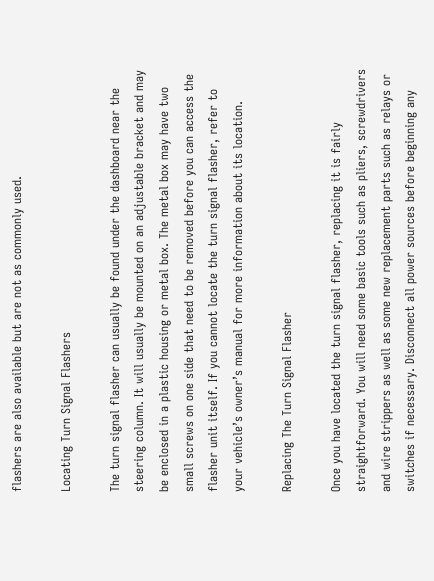flashers are also available but are not as commonly used.

Locating Turn Signal Flashers

The turn signal flasher can usually be found under the dashboard near the steering column. It will usually be mounted on an adjustable bracket and may be enclosed in a plastic housing or metal box. The metal box may have two small screws on one side that need to be removed before you can access the flasher unit itself. If you cannot locate the turn signal flasher, refer to your vehicle’s owner’s manual for more information about its location.

Replacing The Turn Signal Flasher

Once you have located the turn signal flasher, replacing it is fairly straightforward. You will need some basic tools such as pliers, screwdrivers and wire strippers as well as some new replacement parts such as relays or switches if necessary. Disconnect all power sources before beginning any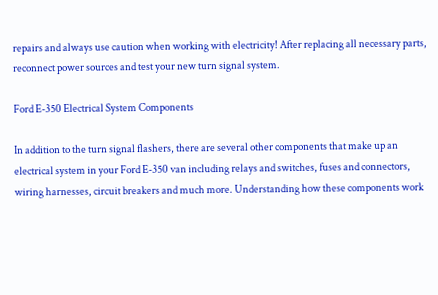repairs and always use caution when working with electricity! After replacing all necessary parts, reconnect power sources and test your new turn signal system.

Ford E-350 Electrical System Components

In addition to the turn signal flashers, there are several other components that make up an electrical system in your Ford E-350 van including relays and switches, fuses and connectors, wiring harnesses, circuit breakers and much more. Understanding how these components work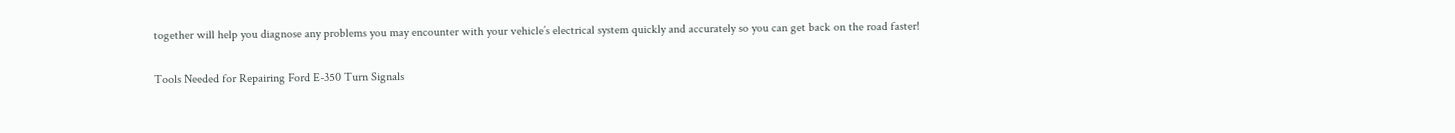together will help you diagnose any problems you may encounter with your vehicle’s electrical system quickly and accurately so you can get back on the road faster!

Tools Needed for Repairing Ford E-350 Turn Signals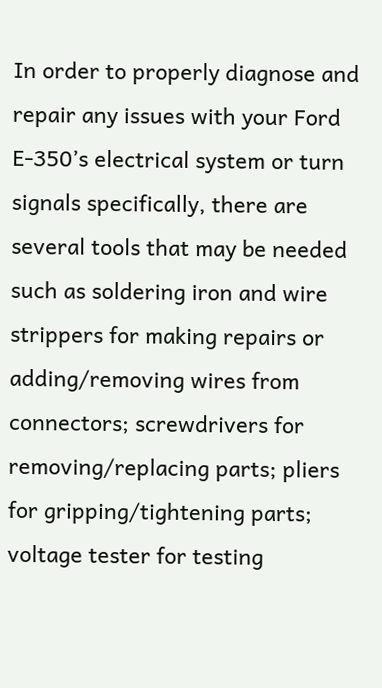In order to properly diagnose and repair any issues with your Ford E-350’s electrical system or turn signals specifically, there are several tools that may be needed such as soldering iron and wire strippers for making repairs or adding/removing wires from connectors; screwdrivers for removing/replacing parts; pliers for gripping/tightening parts; voltage tester for testing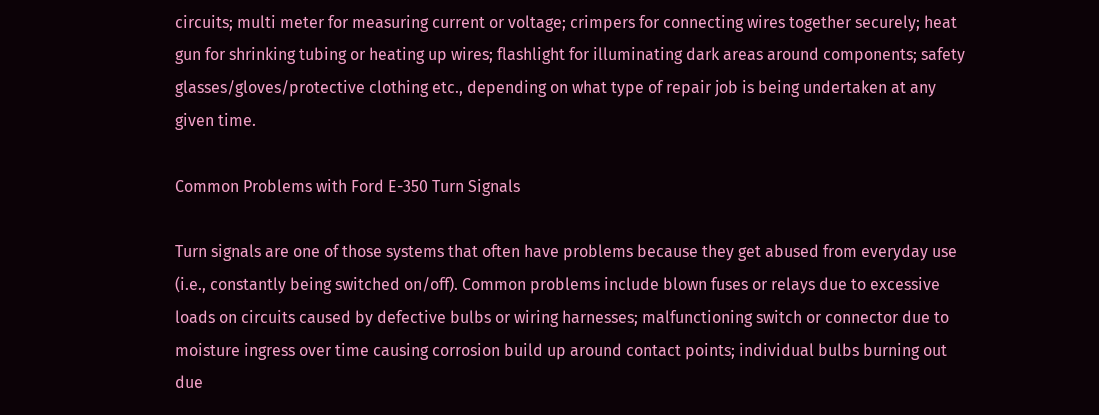circuits; multi meter for measuring current or voltage; crimpers for connecting wires together securely; heat gun for shrinking tubing or heating up wires; flashlight for illuminating dark areas around components; safety glasses/gloves/protective clothing etc., depending on what type of repair job is being undertaken at any given time.

Common Problems with Ford E-350 Turn Signals

Turn signals are one of those systems that often have problems because they get abused from everyday use (i.e., constantly being switched on/off). Common problems include blown fuses or relays due to excessive loads on circuits caused by defective bulbs or wiring harnesses; malfunctioning switch or connector due to moisture ingress over time causing corrosion build up around contact points; individual bulbs burning out due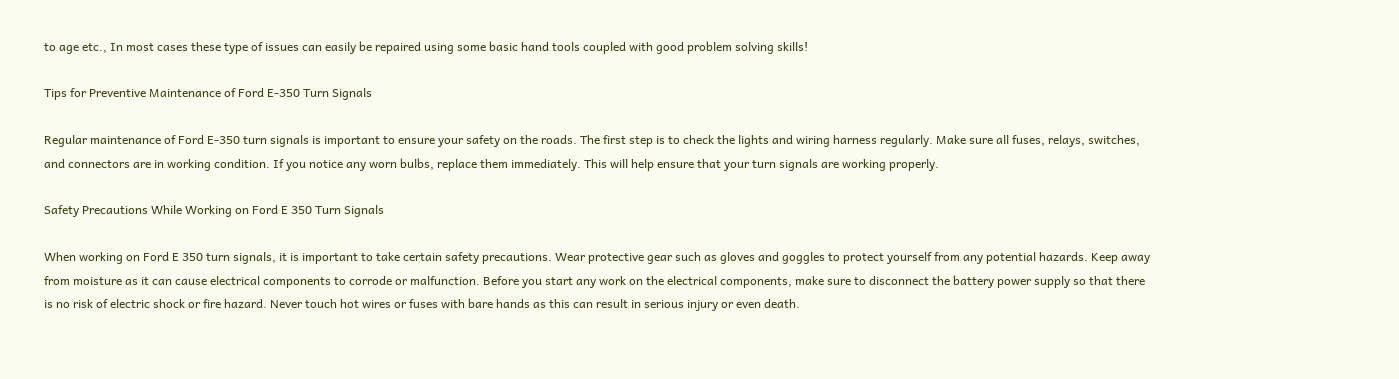to age etc., In most cases these type of issues can easily be repaired using some basic hand tools coupled with good problem solving skills!

Tips for Preventive Maintenance of Ford E-350 Turn Signals

Regular maintenance of Ford E-350 turn signals is important to ensure your safety on the roads. The first step is to check the lights and wiring harness regularly. Make sure all fuses, relays, switches, and connectors are in working condition. If you notice any worn bulbs, replace them immediately. This will help ensure that your turn signals are working properly.

Safety Precautions While Working on Ford E 350 Turn Signals

When working on Ford E 350 turn signals, it is important to take certain safety precautions. Wear protective gear such as gloves and goggles to protect yourself from any potential hazards. Keep away from moisture as it can cause electrical components to corrode or malfunction. Before you start any work on the electrical components, make sure to disconnect the battery power supply so that there is no risk of electric shock or fire hazard. Never touch hot wires or fuses with bare hands as this can result in serious injury or even death.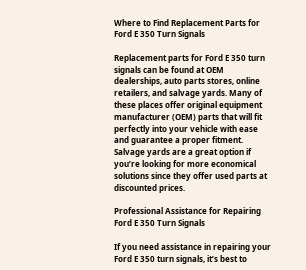Where to Find Replacement Parts for Ford E 350 Turn Signals

Replacement parts for Ford E 350 turn signals can be found at OEM dealerships, auto parts stores, online retailers, and salvage yards. Many of these places offer original equipment manufacturer (OEM) parts that will fit perfectly into your vehicle with ease and guarantee a proper fitment. Salvage yards are a great option if you’re looking for more economical solutions since they offer used parts at discounted prices.

Professional Assistance for Repairing Ford E 350 Turn Signals

If you need assistance in repairing your Ford E 350 turn signals, it’s best to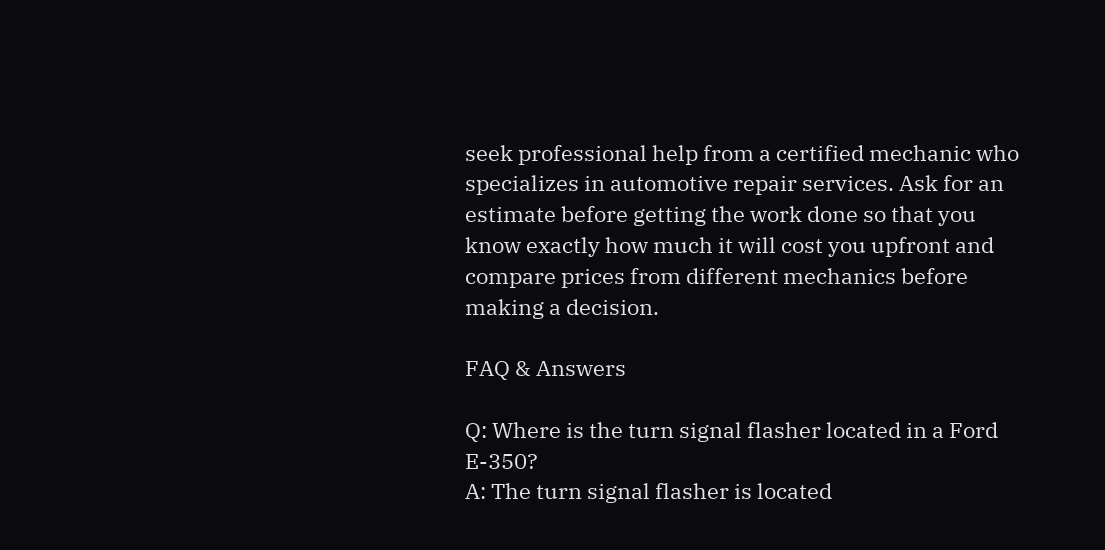seek professional help from a certified mechanic who specializes in automotive repair services. Ask for an estimate before getting the work done so that you know exactly how much it will cost you upfront and compare prices from different mechanics before making a decision.

FAQ & Answers

Q: Where is the turn signal flasher located in a Ford E-350?
A: The turn signal flasher is located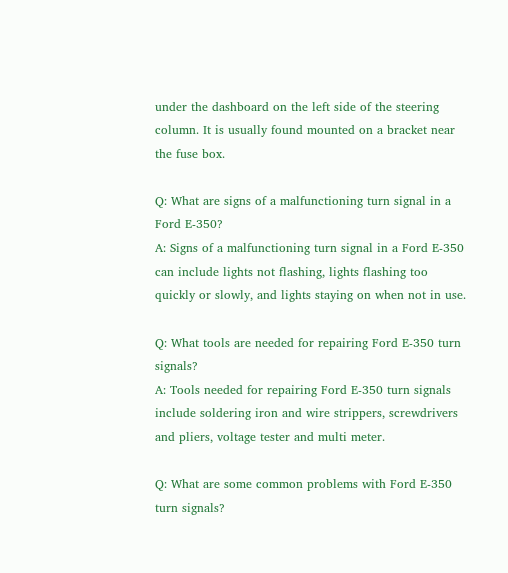under the dashboard on the left side of the steering column. It is usually found mounted on a bracket near the fuse box.

Q: What are signs of a malfunctioning turn signal in a Ford E-350?
A: Signs of a malfunctioning turn signal in a Ford E-350 can include lights not flashing, lights flashing too quickly or slowly, and lights staying on when not in use.

Q: What tools are needed for repairing Ford E-350 turn signals?
A: Tools needed for repairing Ford E-350 turn signals include soldering iron and wire strippers, screwdrivers and pliers, voltage tester and multi meter.

Q: What are some common problems with Ford E-350 turn signals?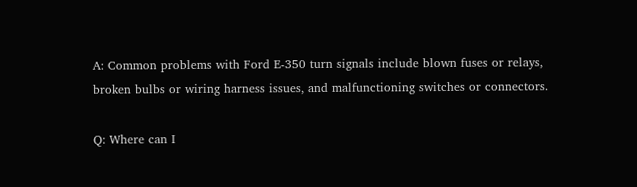A: Common problems with Ford E-350 turn signals include blown fuses or relays, broken bulbs or wiring harness issues, and malfunctioning switches or connectors.

Q: Where can I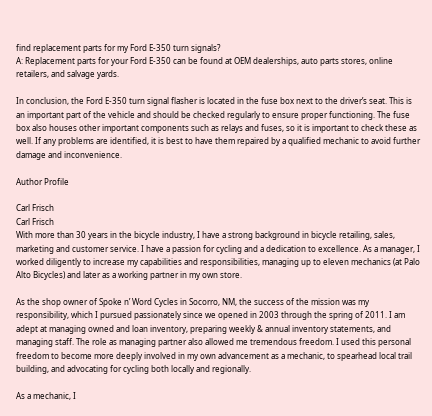find replacement parts for my Ford E-350 turn signals?
A: Replacement parts for your Ford E-350 can be found at OEM dealerships, auto parts stores, online retailers, and salvage yards.

In conclusion, the Ford E-350 turn signal flasher is located in the fuse box next to the driver’s seat. This is an important part of the vehicle and should be checked regularly to ensure proper functioning. The fuse box also houses other important components such as relays and fuses, so it is important to check these as well. If any problems are identified, it is best to have them repaired by a qualified mechanic to avoid further damage and inconvenience.

Author Profile

Carl Frisch
Carl Frisch
With more than 30 years in the bicycle industry, I have a strong background in bicycle retailing, sales, marketing and customer service. I have a passion for cycling and a dedication to excellence. As a manager, I worked diligently to increase my capabilities and responsibilities, managing up to eleven mechanics (at Palo Alto Bicycles) and later as a working partner in my own store.

As the shop owner of Spoke n’ Word Cycles in Socorro, NM, the success of the mission was my responsibility, which I pursued passionately since we opened in 2003 through the spring of 2011. I am adept at managing owned and loan inventory, preparing weekly & annual inventory statements, and managing staff. The role as managing partner also allowed me tremendous freedom. I used this personal freedom to become more deeply involved in my own advancement as a mechanic, to spearhead local trail building, and advocating for cycling both locally and regionally.

As a mechanic, I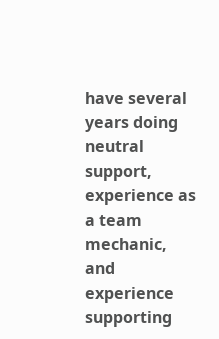have several years doing neutral support, experience as a team mechanic, and experience supporting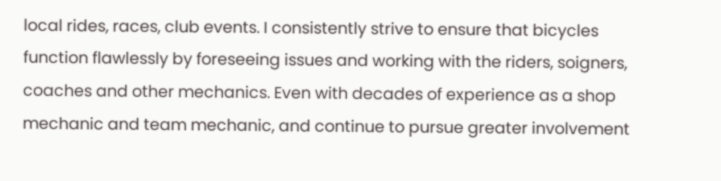local rides, races, club events. I consistently strive to ensure that bicycles function flawlessly by foreseeing issues and working with the riders, soigners, coaches and other mechanics. Even with decades of experience as a shop mechanic and team mechanic, and continue to pursue greater involvement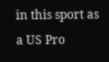in this sport as a US Pro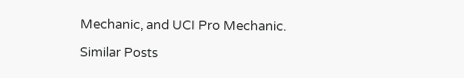Mechanic, and UCI Pro Mechanic.

Similar Posts